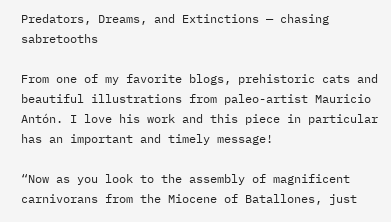Predators, Dreams, and Extinctions — chasing sabretooths

From one of my favorite blogs, prehistoric cats and beautiful illustrations from paleo-artist Mauricio Antón. I love his work and this piece in particular has an important and timely message!

“Now as you look to the assembly of magnificent carnivorans from the Miocene of Batallones, just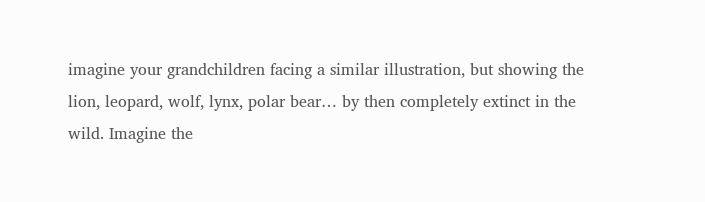imagine your grandchildren facing a similar illustration, but showing the lion, leopard, wolf, lynx, polar bear… by then completely extinct in the wild. Imagine the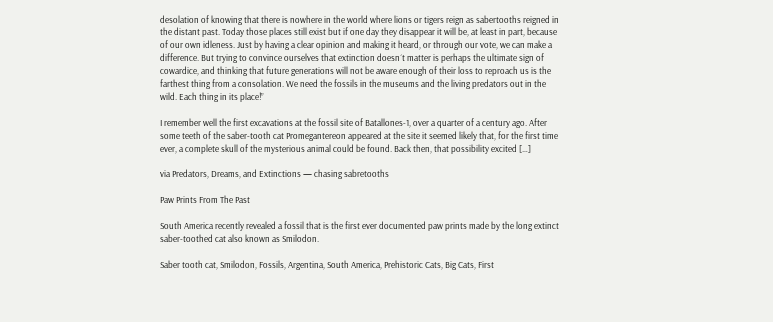desolation of knowing that there is nowhere in the world where lions or tigers reign as sabertooths reigned in the distant past. Today those places still exist but if one day they disappear it will be, at least in part, because of our own idleness. Just by having a clear opinion and making it heard, or through our vote, we can make a difference. But trying to convince ourselves that extinction doesn´t matter is perhaps the ultimate sign of cowardice, and thinking that future generations will not be aware enough of their loss to reproach us is the farthest thing from a consolation. We need the fossils in the museums and the living predators out in the wild. Each thing in its place!”

I remember well the first excavations at the fossil site of Batallones-1, over a quarter of a century ago. After some teeth of the saber-tooth cat Promegantereon appeared at the site it seemed likely that, for the first time ever, a complete skull of the mysterious animal could be found. Back then, that possibility excited […]

via Predators, Dreams, and Extinctions — chasing sabretooths

Paw Prints From The Past

South America recently revealed a fossil that is the first ever documented paw prints made by the long extinct saber-toothed cat also known as Smilodon.

Saber tooth cat, Smilodon, Fossils, Argentina, South America, Prehistoric Cats, Big Cats, First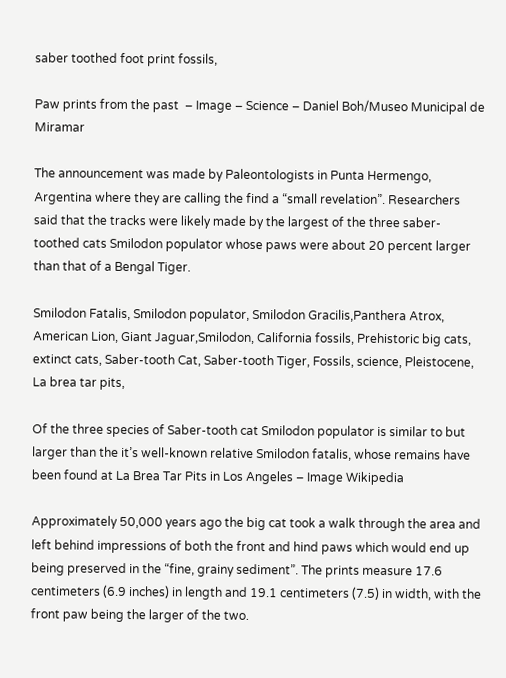saber toothed foot print fossils,

Paw prints from the past  – Image – Science – Daniel Boh/Museo Municipal de Miramar

The announcement was made by Paleontologists in Punta Hermengo, Argentina where they are calling the find a “small revelation”. Researchers said that the tracks were likely made by the largest of the three saber-toothed cats Smilodon populator whose paws were about 20 percent larger than that of a Bengal Tiger.

Smilodon Fatalis, Smilodon populator, Smilodon Gracilis,Panthera Atrox, American Lion, Giant Jaguar,Smilodon, California fossils, Prehistoric big cats, extinct cats, Saber-tooth Cat, Saber-tooth Tiger, Fossils, science, Pleistocene, La brea tar pits,

Of the three species of Saber-tooth cat Smilodon populator is similar to but larger than the it’s well-known relative Smilodon fatalis, whose remains have been found at La Brea Tar Pits in Los Angeles – Image Wikipedia

Approximately 50,000 years ago the big cat took a walk through the area and left behind impressions of both the front and hind paws which would end up being preserved in the “fine, grainy sediment”. The prints measure 17.6 centimeters (6.9 inches) in length and 19.1 centimeters (7.5) in width, with the front paw being the larger of the two.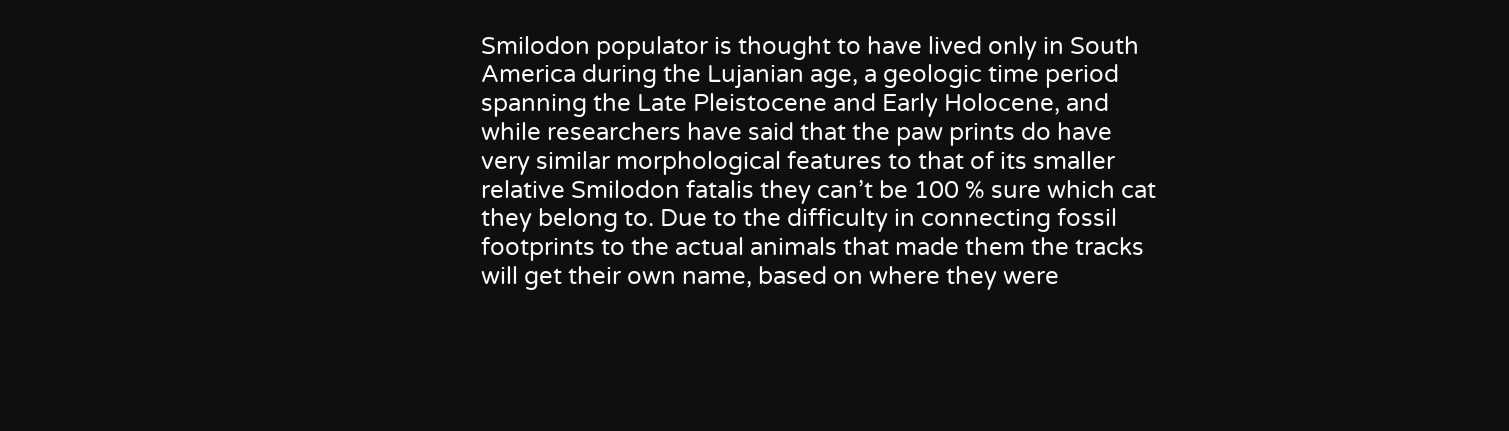Smilodon populator is thought to have lived only in South America during the Lujanian age, a geologic time period spanning the Late Pleistocene and Early Holocene, and while researchers have said that the paw prints do have very similar morphological features to that of its smaller relative Smilodon fatalis they can’t be 100 % sure which cat they belong to. Due to the difficulty in connecting fossil footprints to the actual animals that made them the tracks will get their own name, based on where they were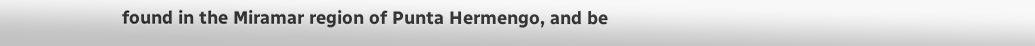found in the Miramar region of Punta Hermengo, and be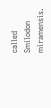called Smilodon miramensis.